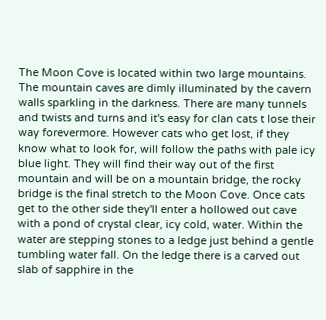The Moon Cove is located within two large mountains. The mountain caves are dimly illuminated by the cavern walls sparkling in the darkness. There are many tunnels and twists and turns and it's easy for clan cats t lose their way forevermore. However cats who get lost, if they know what to look for, will follow the paths with pale icy blue light. They will find their way out of the first mountain and will be on a mountain bridge, the rocky bridge is the final stretch to the Moon Cove. Once cats get to the other side they'll enter a hollowed out cave with a pond of crystal clear, icy cold, water. Within the water are stepping stones to a ledge just behind a gentle tumbling water fall. On the ledge there is a carved out slab of sapphire in the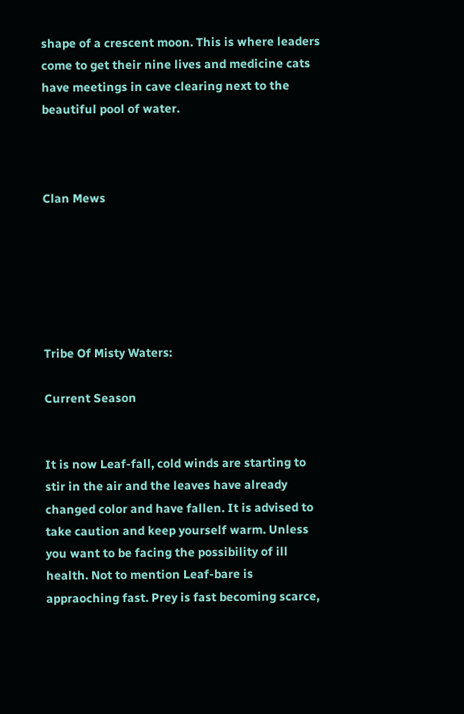shape of a crescent moon. This is where leaders come to get their nine lives and medicine cats have meetings in cave clearing next to the beautiful pool of water.



Clan Mews






Tribe Of Misty Waters:

Current Season


It is now Leaf-fall, cold winds are starting to stir in the air and the leaves have already changed color and have fallen. It is advised to take caution and keep yourself warm. Unless you want to be facing the possibility of ill health. Not to mention Leaf-bare is appraoching fast. Prey is fast becoming scarce,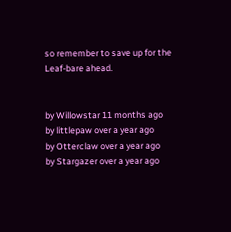so remember to save up for the Leaf-bare ahead.


by Willowstar 11 months ago
by littlepaw over a year ago
by Otterclaw over a year ago
by Stargazer over a year ago